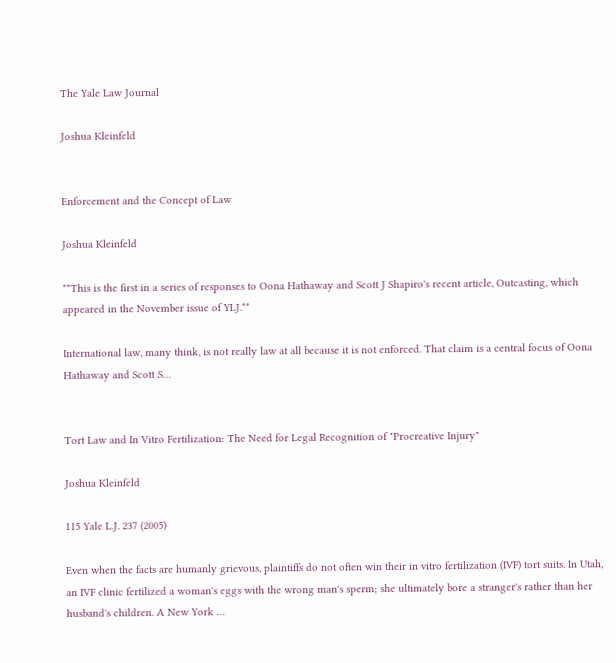The Yale Law Journal

Joshua Kleinfeld


Enforcement and the Concept of Law

Joshua Kleinfeld

**This is the first in a series of responses to Oona Hathaway and Scott J Shapiro's recent article, Outcasting, which appeared in the November issue of YLJ.**

International law, many think, is not really law at all because it is not enforced. That claim is a central focus of Oona Hathaway and Scott S…


Tort Law and In Vitro Fertilization: The Need for Legal Recognition of "Procreative Injury"

Joshua Kleinfeld

115 Yale L.J. 237 (2005)

Even when the facts are humanly grievous, plaintiffs do not often win their in vitro fertilization (IVF) tort suits. In Utah, an IVF clinic fertilized a woman's eggs with the wrong man's sperm; she ultimately bore a stranger's rather than her husband's children. A New York …